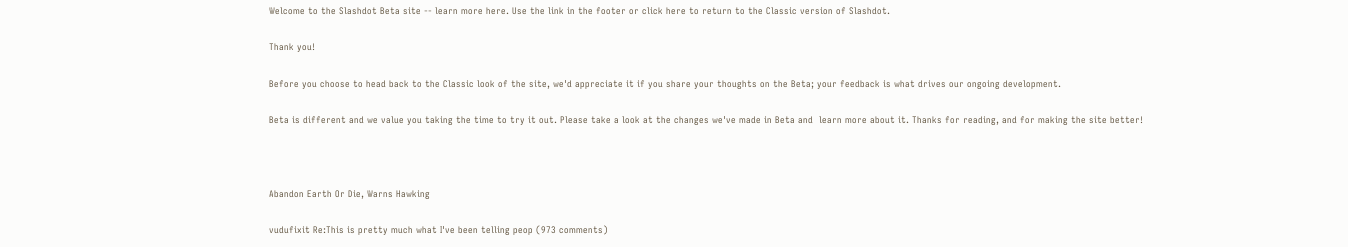Welcome to the Slashdot Beta site -- learn more here. Use the link in the footer or click here to return to the Classic version of Slashdot.

Thank you!

Before you choose to head back to the Classic look of the site, we'd appreciate it if you share your thoughts on the Beta; your feedback is what drives our ongoing development.

Beta is different and we value you taking the time to try it out. Please take a look at the changes we've made in Beta and  learn more about it. Thanks for reading, and for making the site better!



Abandon Earth Or Die, Warns Hawking

vudufixit Re:This is pretty much what I've been telling peop (973 comments)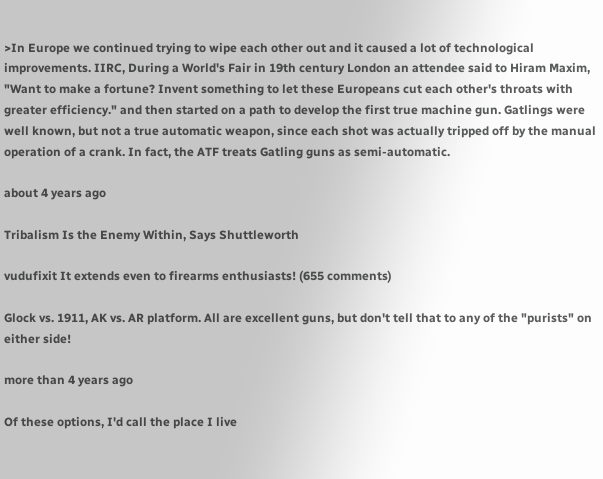>In Europe we continued trying to wipe each other out and it caused a lot of technological improvements. IIRC, During a World's Fair in 19th century London an attendee said to Hiram Maxim, "Want to make a fortune? Invent something to let these Europeans cut each other's throats with greater efficiency." and then started on a path to develop the first true machine gun. Gatlings were well known, but not a true automatic weapon, since each shot was actually tripped off by the manual operation of a crank. In fact, the ATF treats Gatling guns as semi-automatic.

about 4 years ago

Tribalism Is the Enemy Within, Says Shuttleworth

vudufixit It extends even to firearms enthusiasts! (655 comments)

Glock vs. 1911, AK vs. AR platform. All are excellent guns, but don't tell that to any of the "purists" on either side!

more than 4 years ago

Of these options, I'd call the place I live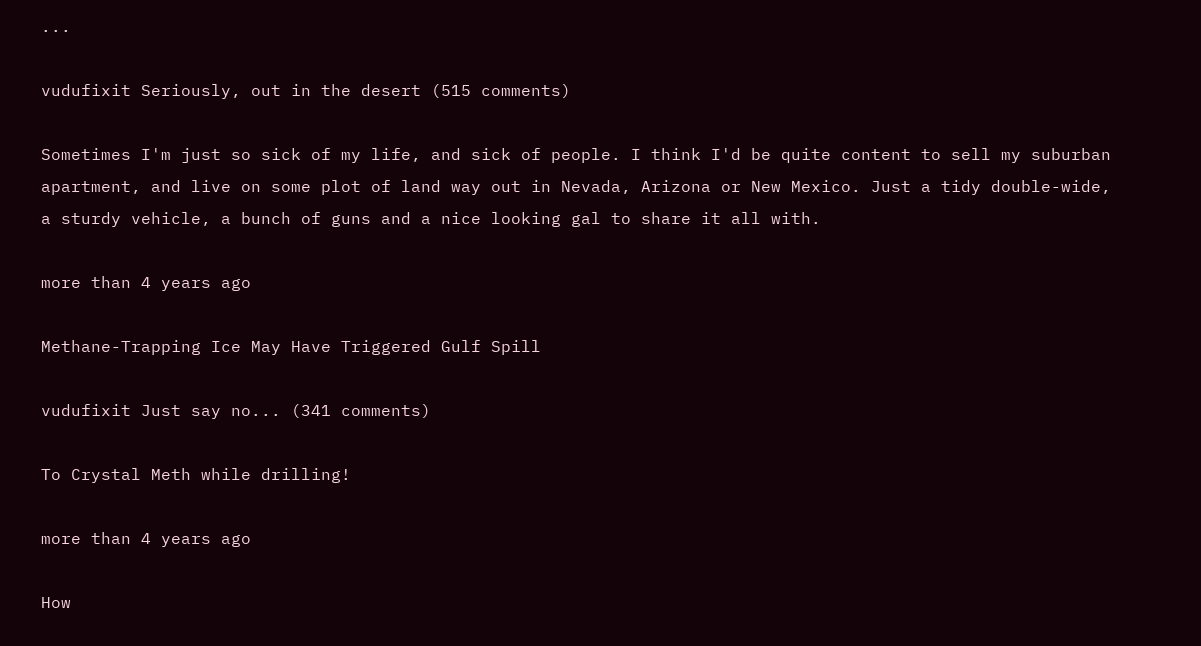...

vudufixit Seriously, out in the desert (515 comments)

Sometimes I'm just so sick of my life, and sick of people. I think I'd be quite content to sell my suburban apartment, and live on some plot of land way out in Nevada, Arizona or New Mexico. Just a tidy double-wide, a sturdy vehicle, a bunch of guns and a nice looking gal to share it all with.

more than 4 years ago

Methane-Trapping Ice May Have Triggered Gulf Spill

vudufixit Just say no... (341 comments)

To Crystal Meth while drilling!

more than 4 years ago

How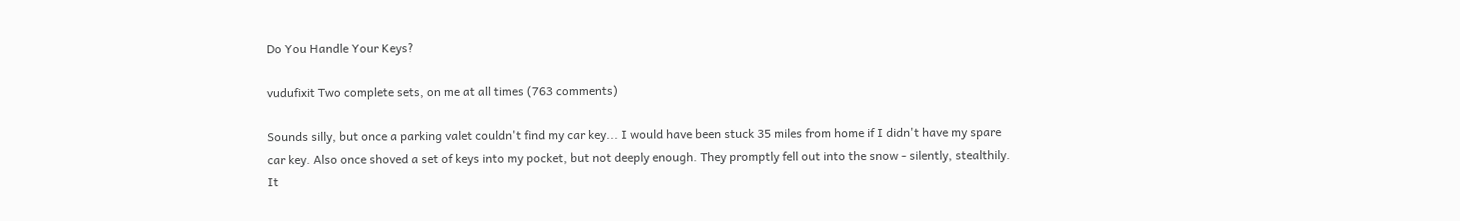Do You Handle Your Keys?

vudufixit Two complete sets, on me at all times (763 comments)

Sounds silly, but once a parking valet couldn't find my car key... I would have been stuck 35 miles from home if I didn't have my spare car key. Also once shoved a set of keys into my pocket, but not deeply enough. They promptly fell out into the snow - silently, stealthily. It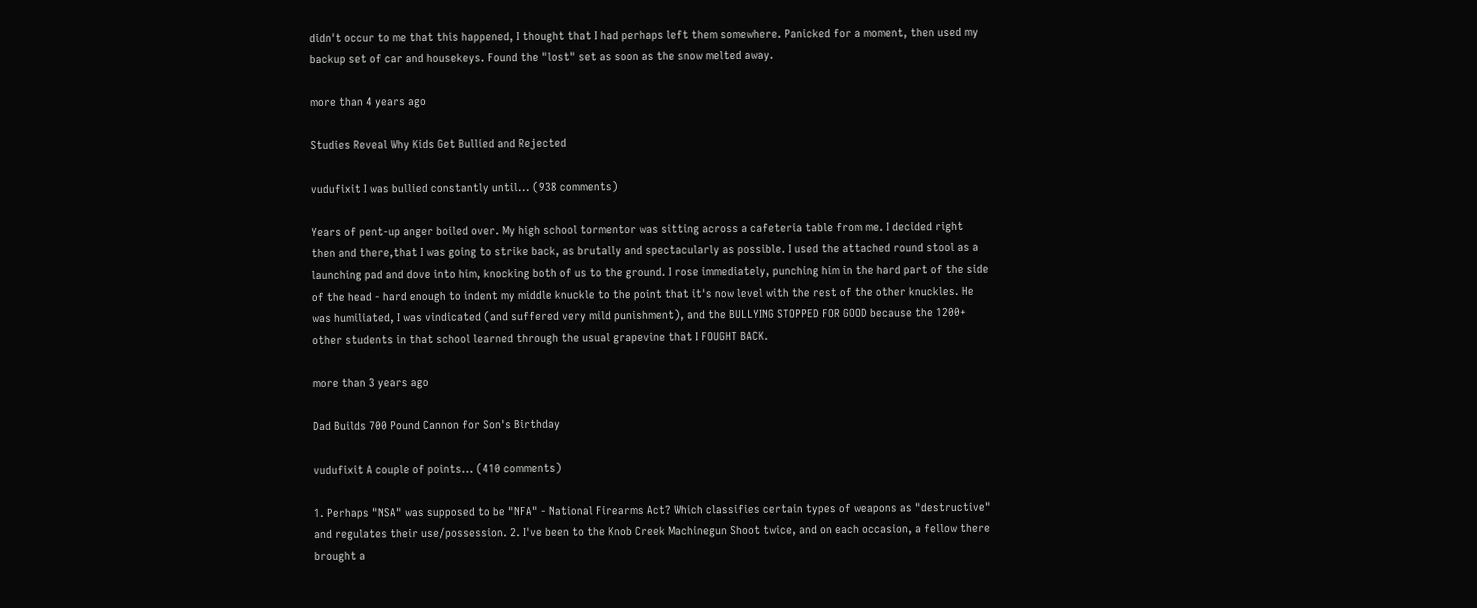didn't occur to me that this happened, I thought that I had perhaps left them somewhere. Panicked for a moment, then used my backup set of car and housekeys. Found the "lost" set as soon as the snow melted away.

more than 4 years ago

Studies Reveal Why Kids Get Bullied and Rejected

vudufixit I was bullied constantly until... (938 comments)

Years of pent-up anger boiled over. My high school tormentor was sitting across a cafeteria table from me. I decided right then and there,that I was going to strike back, as brutally and spectacularly as possible. I used the attached round stool as a launching pad and dove into him, knocking both of us to the ground. I rose immediately, punching him in the hard part of the side of the head - hard enough to indent my middle knuckle to the point that it's now level with the rest of the other knuckles. He was humiliated, I was vindicated (and suffered very mild punishment), and the BULLYING STOPPED FOR GOOD because the 1200+ other students in that school learned through the usual grapevine that I FOUGHT BACK.

more than 3 years ago

Dad Builds 700 Pound Cannon for Son's Birthday

vudufixit A couple of points... (410 comments)

1. Perhaps "NSA" was supposed to be "NFA" - National Firearms Act? Which classifies certain types of weapons as "destructive" and regulates their use/possession. 2. I've been to the Knob Creek Machinegun Shoot twice, and on each occasion, a fellow there brought a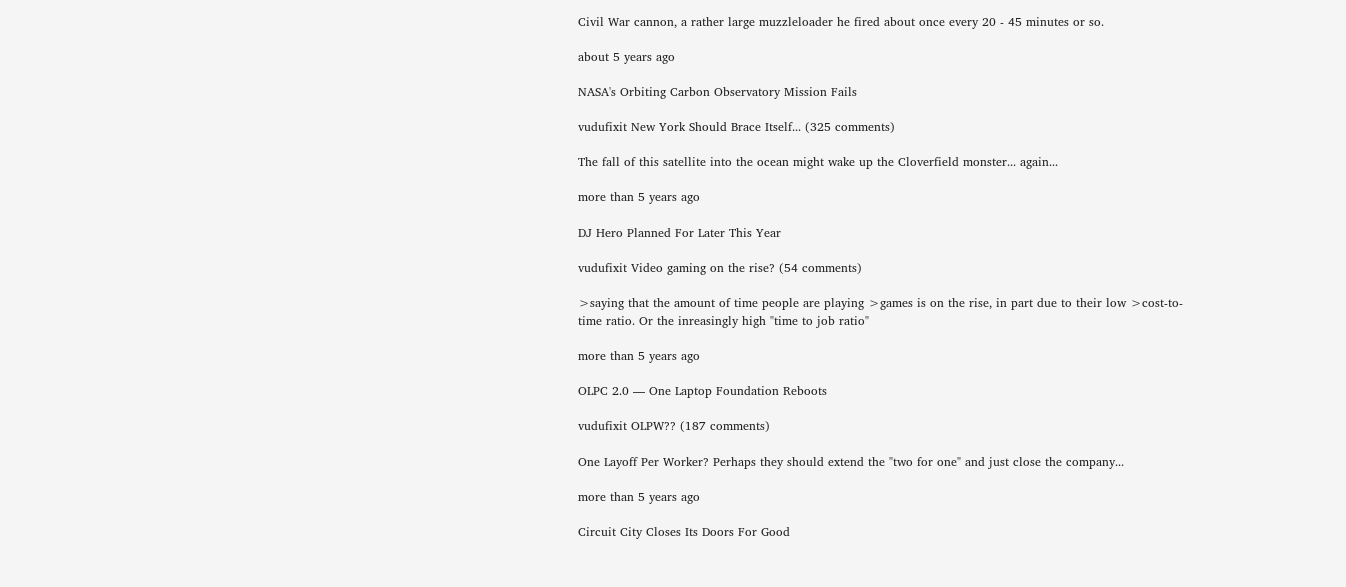Civil War cannon, a rather large muzzleloader he fired about once every 20 - 45 minutes or so.

about 5 years ago

NASA's Orbiting Carbon Observatory Mission Fails

vudufixit New York Should Brace Itself... (325 comments)

The fall of this satellite into the ocean might wake up the Cloverfield monster... again...

more than 5 years ago

DJ Hero Planned For Later This Year

vudufixit Video gaming on the rise? (54 comments)

>saying that the amount of time people are playing >games is on the rise, in part due to their low >cost-to-time ratio. Or the inreasingly high "time to job ratio"

more than 5 years ago

OLPC 2.0 — One Laptop Foundation Reboots

vudufixit OLPW?? (187 comments)

One Layoff Per Worker? Perhaps they should extend the "two for one" and just close the company...

more than 5 years ago

Circuit City Closes Its Doors For Good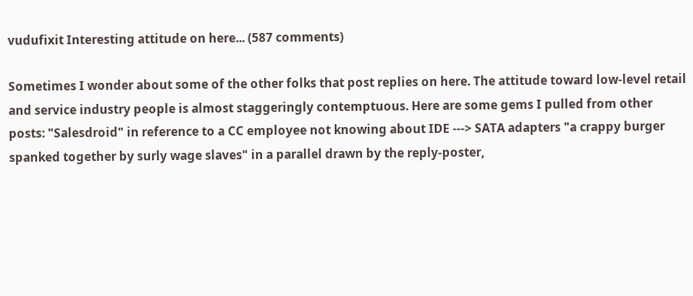vudufixit Interesting attitude on here... (587 comments)

Sometimes I wonder about some of the other folks that post replies on here. The attitude toward low-level retail and service industry people is almost staggeringly contemptuous. Here are some gems I pulled from other posts: "Salesdroid" in reference to a CC employee not knowing about IDE ---> SATA adapters "a crappy burger spanked together by surly wage slaves" in a parallel drawn by the reply-poster,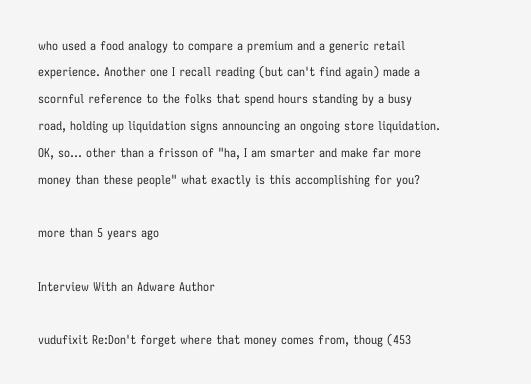who used a food analogy to compare a premium and a generic retail experience. Another one I recall reading (but can't find again) made a scornful reference to the folks that spend hours standing by a busy road, holding up liquidation signs announcing an ongoing store liquidation. OK, so... other than a frisson of "ha, I am smarter and make far more money than these people" what exactly is this accomplishing for you?

more than 5 years ago

Interview With an Adware Author

vudufixit Re:Don't forget where that money comes from, thoug (453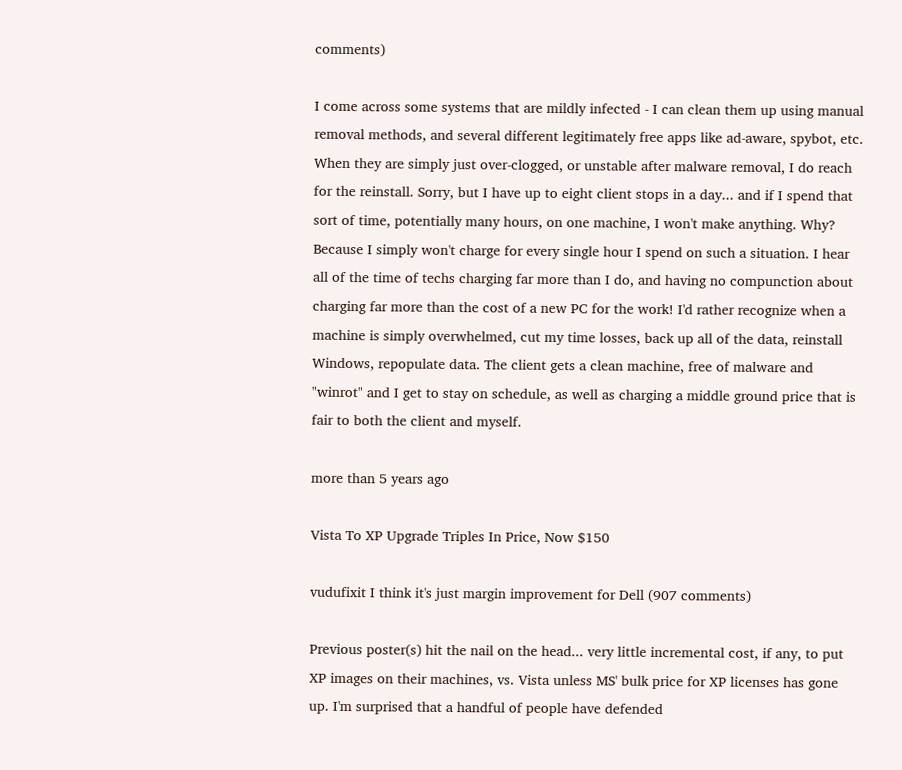comments)

I come across some systems that are mildly infected - I can clean them up using manual removal methods, and several different legitimately free apps like ad-aware, spybot, etc. When they are simply just over-clogged, or unstable after malware removal, I do reach for the reinstall. Sorry, but I have up to eight client stops in a day... and if I spend that sort of time, potentially many hours, on one machine, I won't make anything. Why? Because I simply won't charge for every single hour I spend on such a situation. I hear all of the time of techs charging far more than I do, and having no compunction about charging far more than the cost of a new PC for the work! I'd rather recognize when a machine is simply overwhelmed, cut my time losses, back up all of the data, reinstall Windows, repopulate data. The client gets a clean machine, free of malware and "winrot" and I get to stay on schedule, as well as charging a middle ground price that is fair to both the client and myself.

more than 5 years ago

Vista To XP Upgrade Triples In Price, Now $150

vudufixit I think it's just margin improvement for Dell (907 comments)

Previous poster(s) hit the nail on the head... very little incremental cost, if any, to put XP images on their machines, vs. Vista unless MS' bulk price for XP licenses has gone up. I'm surprised that a handful of people have defended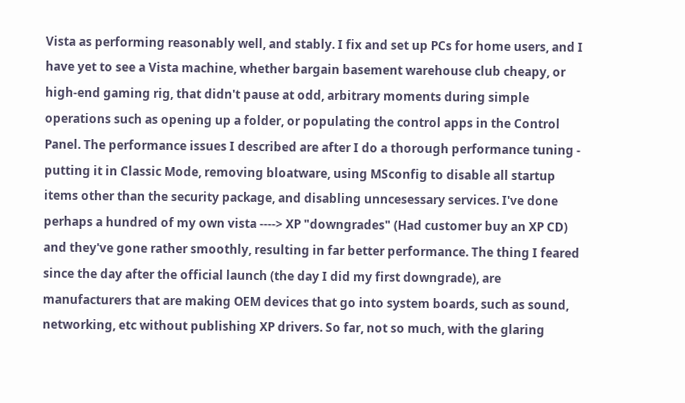Vista as performing reasonably well, and stably. I fix and set up PCs for home users, and I have yet to see a Vista machine, whether bargain basement warehouse club cheapy, or high-end gaming rig, that didn't pause at odd, arbitrary moments during simple operations such as opening up a folder, or populating the control apps in the Control Panel. The performance issues I described are after I do a thorough performance tuning - putting it in Classic Mode, removing bloatware, using MSconfig to disable all startup items other than the security package, and disabling unncesessary services. I've done perhaps a hundred of my own vista ----> XP "downgrades" (Had customer buy an XP CD) and they've gone rather smoothly, resulting in far better performance. The thing I feared since the day after the official launch (the day I did my first downgrade), are manufacturers that are making OEM devices that go into system boards, such as sound, networking, etc without publishing XP drivers. So far, not so much, with the glaring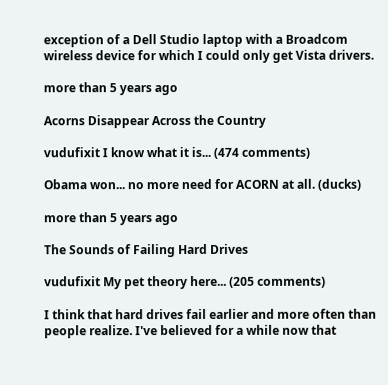exception of a Dell Studio laptop with a Broadcom wireless device for which I could only get Vista drivers.

more than 5 years ago

Acorns Disappear Across the Country

vudufixit I know what it is... (474 comments)

Obama won... no more need for ACORN at all. (ducks)

more than 5 years ago

The Sounds of Failing Hard Drives

vudufixit My pet theory here... (205 comments)

I think that hard drives fail earlier and more often than people realize. I've believed for a while now that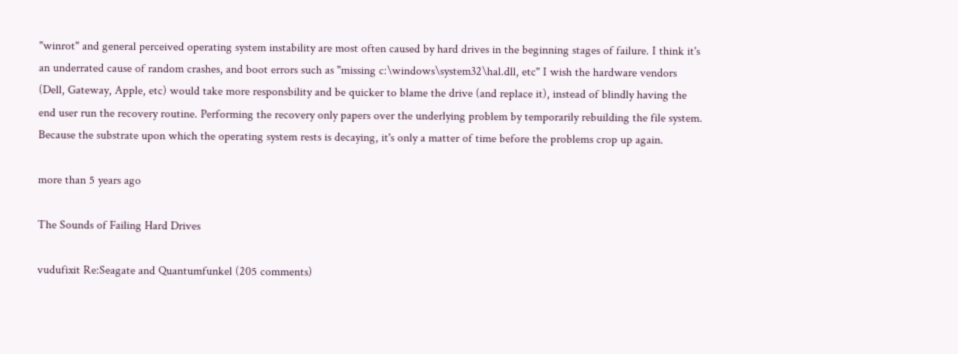"winrot" and general perceived operating system instability are most often caused by hard drives in the beginning stages of failure. I think it's an underrated cause of random crashes, and boot errors such as "missing c:\windows\system32\hal.dll, etc" I wish the hardware vendors (Dell, Gateway, Apple, etc) would take more responsbility and be quicker to blame the drive (and replace it), instead of blindly having the end user run the recovery routine. Performing the recovery only papers over the underlying problem by temporarily rebuilding the file system. Because the substrate upon which the operating system rests is decaying, it's only a matter of time before the problems crop up again.

more than 5 years ago

The Sounds of Failing Hard Drives

vudufixit Re:Seagate and Quantumfunkel (205 comments)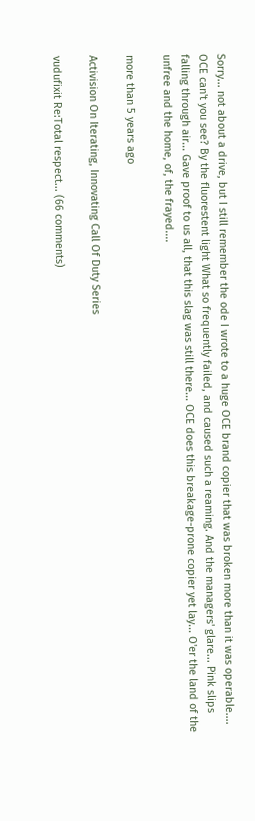Sorry... not about a drive, but I still remember the ode I wrote to a huge OCE brand copier that was broken more than it was operable.... OCE can't you see? By the fluorestent light What so frequently failed, and caused such a reaming. And the managers' glare... Pink slips falling through air... Gave proof to us all, that this slag was still there... OCE does this breakage-prone copier yet lay... O'er the land of the unfree and the home, of, the frayed....

more than 5 years ago

Activision On Iterating, Innovating Call Of Duty Series

vudufixit Re:Total respect... (66 comments)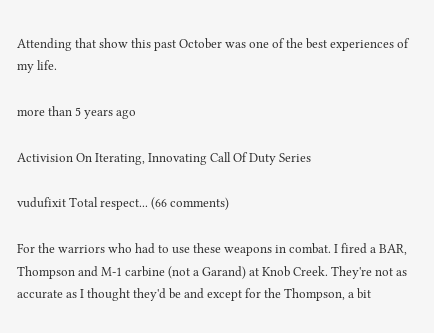Attending that show this past October was one of the best experiences of my life.

more than 5 years ago

Activision On Iterating, Innovating Call Of Duty Series

vudufixit Total respect... (66 comments)

For the warriors who had to use these weapons in combat. I fired a BAR, Thompson and M-1 carbine (not a Garand) at Knob Creek. They're not as accurate as I thought they'd be and except for the Thompson, a bit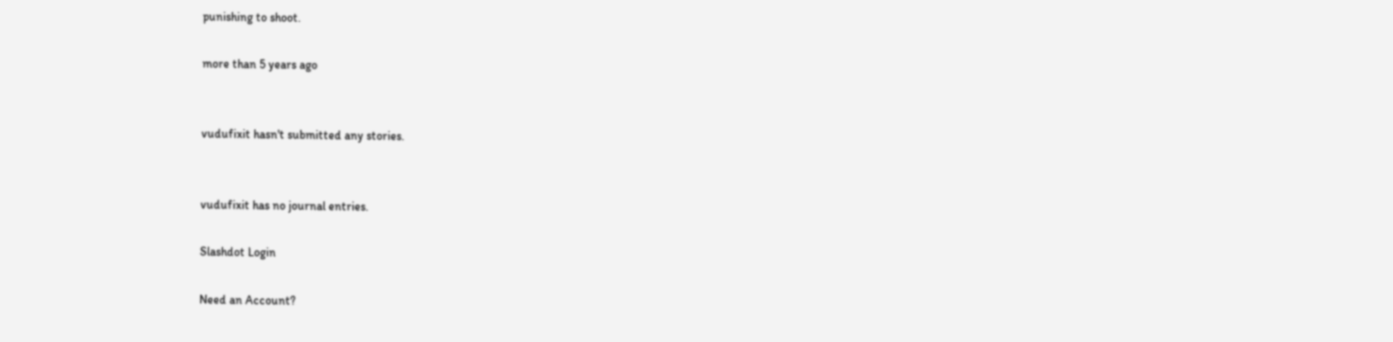punishing to shoot.

more than 5 years ago


vudufixit hasn't submitted any stories.


vudufixit has no journal entries.

Slashdot Login

Need an Account?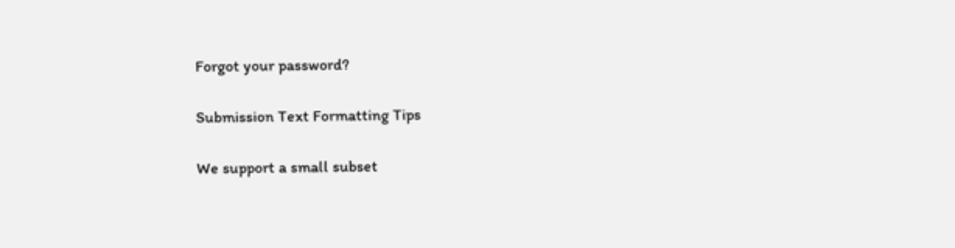Forgot your password?

Submission Text Formatting Tips

We support a small subset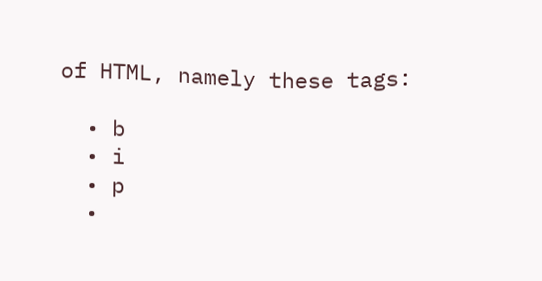of HTML, namely these tags:

  • b
  • i
  • p
  •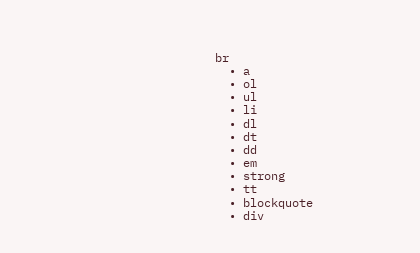br
  • a
  • ol
  • ul
  • li
  • dl
  • dt
  • dd
  • em
  • strong
  • tt
  • blockquote
  • div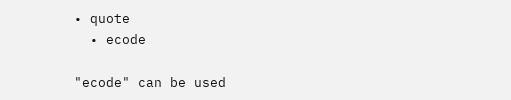• quote
  • ecode

"ecode" can be used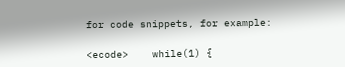for code snippets, for example:

<ecode>    while(1) {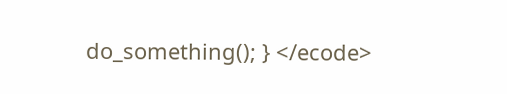do_something(); } </ecode>